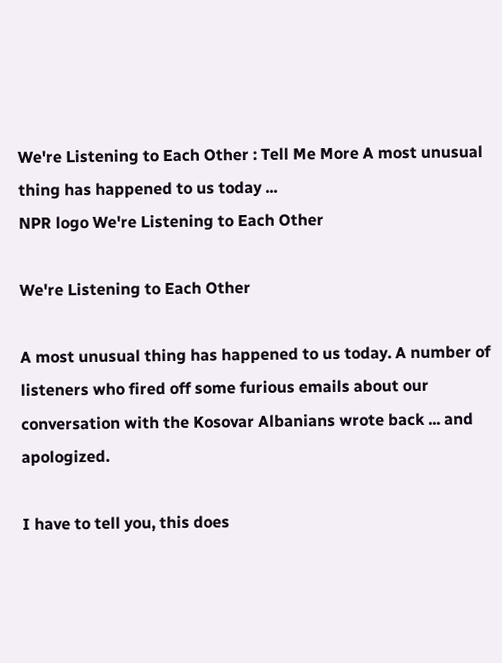We're Listening to Each Other : Tell Me More A most unusual thing has happened to us today ...
NPR logo We're Listening to Each Other

We're Listening to Each Other

A most unusual thing has happened to us today. A number of listeners who fired off some furious emails about our conversation with the Kosovar Albanians wrote back ... and apologized.

I have to tell you, this does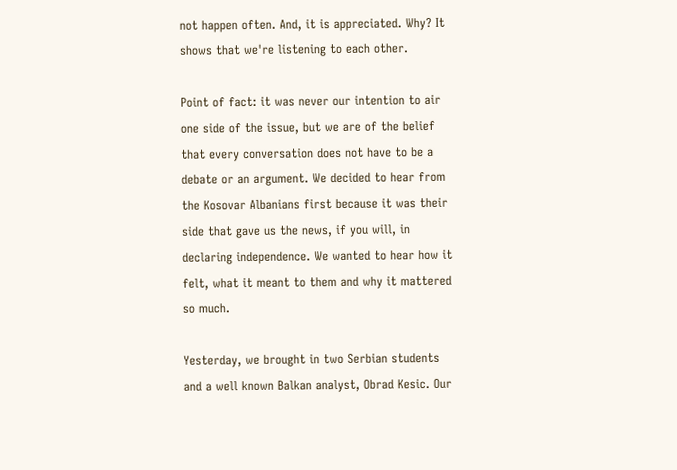not happen often. And, it is appreciated. Why? It shows that we're listening to each other.

Point of fact: it was never our intention to air one side of the issue, but we are of the belief that every conversation does not have to be a debate or an argument. We decided to hear from the Kosovar Albanians first because it was their side that gave us the news, if you will, in declaring independence. We wanted to hear how it felt, what it meant to them and why it mattered so much.

Yesterday, we brought in two Serbian students and a well known Balkan analyst, Obrad Kesic. Our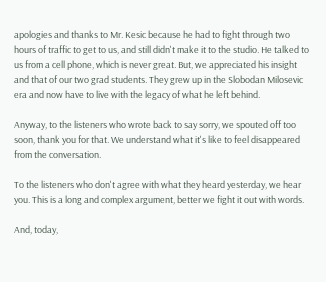apologies and thanks to Mr. Kesic because he had to fight through two hours of traffic to get to us, and still didn't make it to the studio. He talked to us from a cell phone, which is never great. But, we appreciated his insight and that of our two grad students. They grew up in the Slobodan Milosevic era and now have to live with the legacy of what he left behind.

Anyway, to the listeners who wrote back to say sorry, we spouted off too soon, thank you for that. We understand what it's like to feel disappeared from the conversation.

To the listeners who don't agree with what they heard yesterday, we hear you. This is a long and complex argument, better we fight it out with words.

And, today,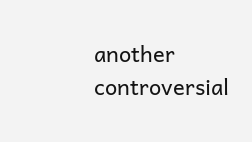another controversial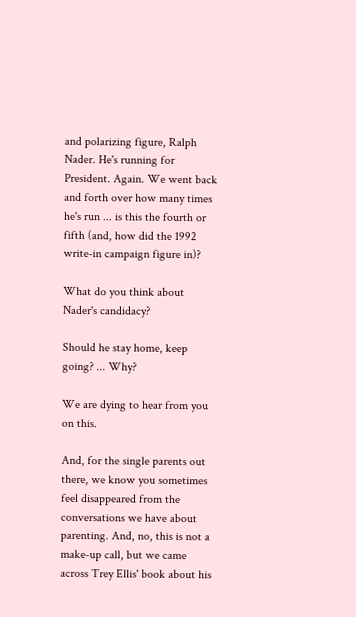and polarizing figure, Ralph Nader. He's running for President. Again. We went back and forth over how many times he's run ... is this the fourth or fifth (and, how did the 1992 write-in campaign figure in)?

What do you think about Nader's candidacy?

Should he stay home, keep going? ... Why?

We are dying to hear from you on this.

And, for the single parents out there, we know you sometimes feel disappeared from the conversations we have about parenting. And, no, this is not a make-up call, but we came across Trey Ellis' book about his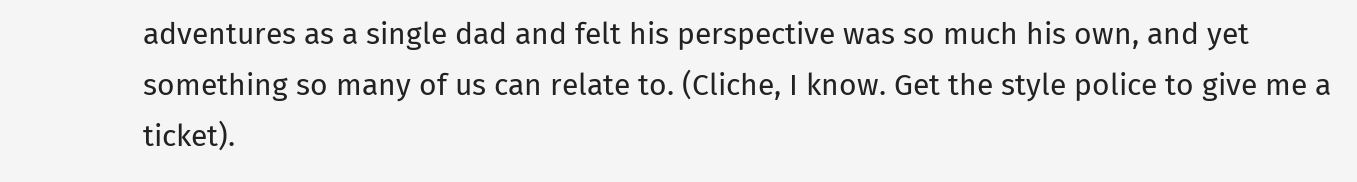adventures as a single dad and felt his perspective was so much his own, and yet something so many of us can relate to. (Cliche, I know. Get the style police to give me a ticket).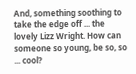And, something soothing to take the edge off ... the lovely Lizz Wright. How can someone so young, be so, so ... cool?